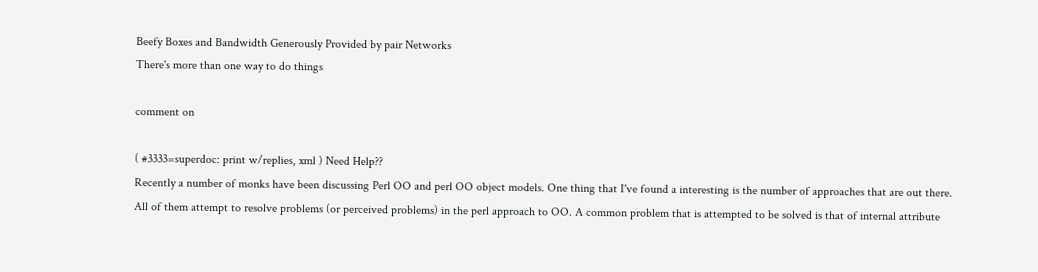Beefy Boxes and Bandwidth Generously Provided by pair Networks
There's more than one way to do things

comment on

( #3333=superdoc: print w/replies, xml ) Need Help??
Recently a number of monks have been discussing Perl OO and perl OO object models. One thing that I've found a interesting is the number of approaches that are out there. All of them attempt to resolve problems (or perceived problems) in the perl approach to OO. A common problem that is attempted to be solved is that of internal attribute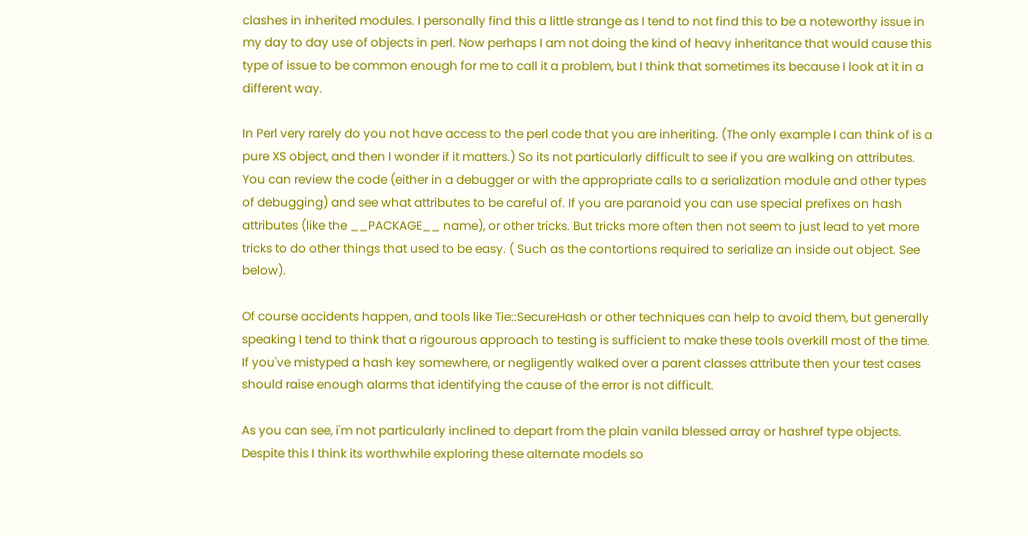clashes in inherited modules. I personally find this a little strange as I tend to not find this to be a noteworthy issue in my day to day use of objects in perl. Now perhaps I am not doing the kind of heavy inheritance that would cause this type of issue to be common enough for me to call it a problem, but I think that sometimes its because I look at it in a different way.

In Perl very rarely do you not have access to the perl code that you are inheriting. (The only example I can think of is a pure XS object, and then I wonder if it matters.) So its not particularly difficult to see if you are walking on attributes. You can review the code (either in a debugger or with the appropriate calls to a serialization module and other types of debugging) and see what attributes to be careful of. If you are paranoid you can use special prefixes on hash attributes (like the __PACKAGE__ name), or other tricks. But tricks more often then not seem to just lead to yet more tricks to do other things that used to be easy. ( Such as the contortions required to serialize an inside out object. See below).

Of course accidents happen, and tools like Tie::SecureHash or other techniques can help to avoid them, but generally speaking I tend to think that a rigourous approach to testing is sufficient to make these tools overkill most of the time. If you've mistyped a hash key somewhere, or negligently walked over a parent classes attribute then your test cases should raise enough alarms that identifying the cause of the error is not difficult.

As you can see, i'm not particularly inclined to depart from the plain vanila blessed array or hashref type objects. Despite this I think its worthwhile exploring these alternate models so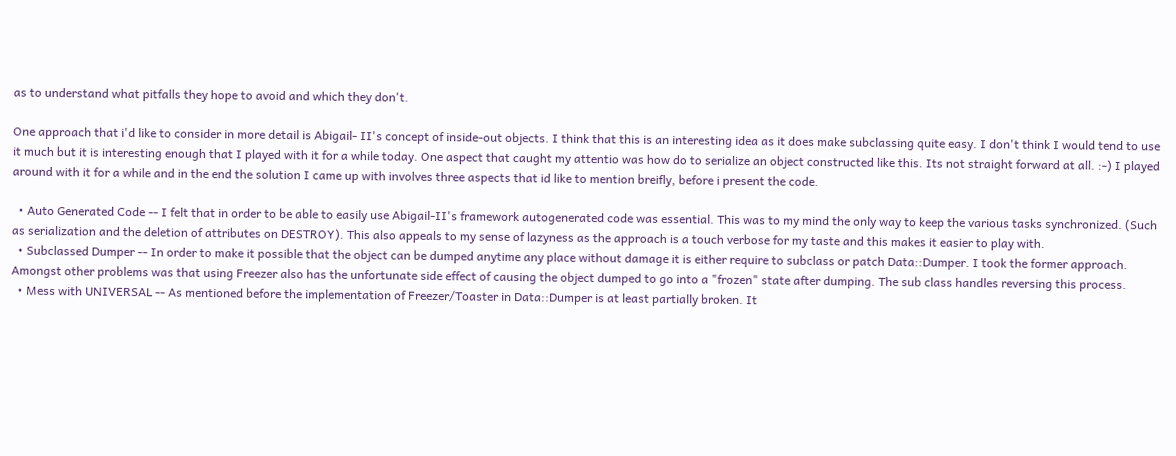as to understand what pitfalls they hope to avoid and which they don't.

One approach that i'd like to consider in more detail is Abigail- II's concept of inside-out objects. I think that this is an interesting idea as it does make subclassing quite easy. I don't think I would tend to use it much but it is interesting enough that I played with it for a while today. One aspect that caught my attentio was how do to serialize an object constructed like this. Its not straight forward at all. :-) I played around with it for a while and in the end the solution I came up with involves three aspects that id like to mention breifly, before i present the code.

  • Auto Generated Code -- I felt that in order to be able to easily use Abigail-II's framework autogenerated code was essential. This was to my mind the only way to keep the various tasks synchronized. (Such as serialization and the deletion of attributes on DESTROY). This also appeals to my sense of lazyness as the approach is a touch verbose for my taste and this makes it easier to play with.
  • Subclassed Dumper -- In order to make it possible that the object can be dumped anytime any place without damage it is either require to subclass or patch Data::Dumper. I took the former approach. Amongst other problems was that using Freezer also has the unfortunate side effect of causing the object dumped to go into a "frozen" state after dumping. The sub class handles reversing this process.
  • Mess with UNIVERSAL -- As mentioned before the implementation of Freezer/Toaster in Data::Dumper is at least partially broken. It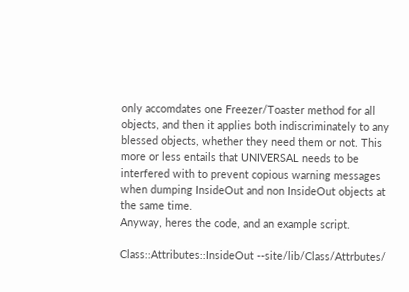only accomdates one Freezer/Toaster method for all objects, and then it applies both indiscriminately to any blessed objects, whether they need them or not. This more or less entails that UNIVERSAL needs to be interfered with to prevent copious warning messages when dumping InsideOut and non InsideOut objects at the same time.
Anyway, heres the code, and an example script.

Class::Attributes::InsideOut --site/lib/Class/Attrbutes/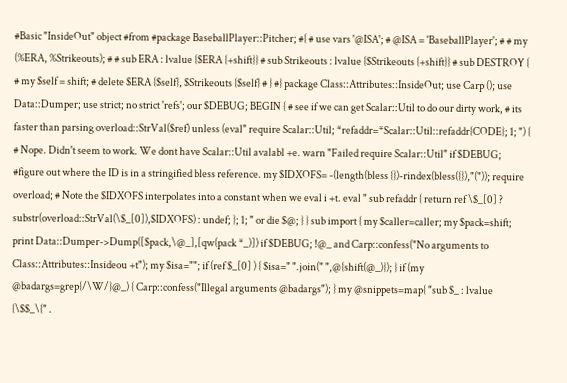#Basic "InsideOut" object #from #package BaseballPlayer::Pitcher; #{ # use vars '@ISA'; # @ISA = 'BaseballPlayer'; # # my (%ERA, %Strikeouts); # # sub ERA : lvalue {$ERA {+shift}} # sub Strikeouts : lvalue {$Strikeouts {+shift}} # sub DESTROY { # my $self = shift; # delete $ERA {$self}, $Strikeouts {$self} # } #} package Class::Attributes::InsideOut; use Carp (); use Data::Dumper; use strict; no strict 'refs'; our $DEBUG; BEGIN { # see if we can get Scalar::Util to do our dirty work, # its faster than parsing overload::StrVal($ref) unless (eval" require Scalar::Util; *refaddr=*Scalar::Util::refaddr{CODE}; 1; ") { # Nope. Didn't seem to work. We dont have Scalar::Util avalabl +e. warn "Failed require Scalar::Util" if $DEBUG; #figure out where the ID is in a stringified bless reference. my $IDXOFS= -(length(bless {})-rindex(bless({}),"(")); require overload; # Note the $IDXOFS interpolates into a constant when we eval i +t. eval " sub refaddr { return ref \$_[0] ? substr(overload::StrVal(\$_[0]),$IDXOFS) : undef; }; 1; " or die $@; } } sub import { my $caller=caller; my $pack=shift; print Data::Dumper->Dump([$pack,\@_],[qw(pack *_)]) if $DEBUG; !@_ and Carp::confess("No arguments to Class::Attributes::Insideou +t"); my $isa=""; if (ref $_[0] ) { $isa=" ".join(" ",@{shift(@_)}); } if (my @badargs=grep{/\W/}@_) { Carp::confess("Illegal arguments @badargs"); } my @snippets=map{ "sub $_ : lvalue {\$$_\{" .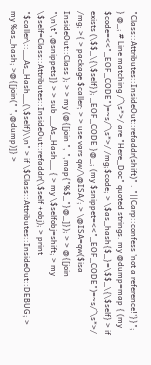"Class::Attributes::InsideOut::refaddr(shift)" . "||Carp::confess 'not a reference!'}}"; } @_; # Line matching /^\s*>/ are "Here_Doc" quoted strings. my @dump=map { (my $code=<<"_EOF_CODE")=~s/^\s*>/ /mg;$code; > \$as_hash{$_}=\$$_\{\$self} > if exists (\$$_\{\$self}); _EOF_CODE }@_; (my $snippet=<<"_EOF_CODE")=~s/^\s*>/ /mg; >{ > package $caller; > > use vars qw/\@ISA/; > \@ISA=qw($isa InsideOut::Class ); > > my (@{[join ", ",map{"%$_"}@_]}); > > @{[join "\n\t",@snippets]} > > sub __As_Hash__ { > my \$selfobj=shift; > my \$self=Class::Attributes::InsideOut::refaddr(\$self +obj); > print "$caller\::__As_Hash__(\$self)\\n" > if \$Class::Attributes::InsideOut::DEBUG; > my %as_hash; >@{[join(" ",@dump)]} >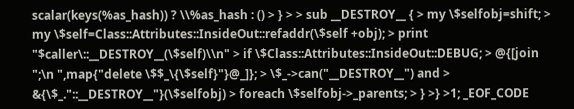scalar(keys(%as_hash)) ? \\%as_hash : () > } > > sub __DESTROY__ { > my \$selfobj=shift; > my \$self=Class::Attributes::InsideOut::refaddr(\$self +obj); > print "$caller\::__DESTROY__(\$self)\\n" > if \$Class::Attributes::InsideOut::DEBUG; > @{[join ";\n ",map{"delete \$$_\{\$self}"}@_]}; > \$_->can("__DESTROY__") and > &{\$_."::__DESTROY__"}(\$selfobj) > foreach \$selfobj->_parents; > } >} >1; _EOF_CODE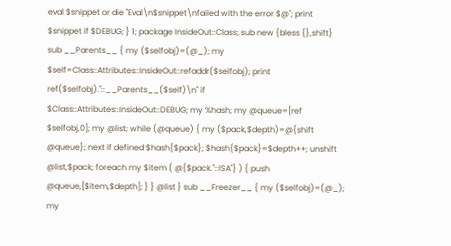eval $snippet or die "Eval\n$snippet\nfailed with the error $@"; print $snippet if $DEBUG; } 1; package InsideOut::Class; sub new {bless {},shift} sub __Parents__ { my ($selfobj)=(@_); my $self=Class::Attributes::InsideOut::refaddr($selfobj); print ref($selfobj)."::__Parents__($self)\n" if $Class::Attributes::InsideOut::DEBUG; my %hash; my @queue=[ref $selfobj,0]; my @list; while (@queue) { my ($pack,$depth)=@{shift @queue}; next if defined $hash{$pack}; $hash{$pack}=$depth++; unshift @list,$pack; foreach my $item ( @{$pack."::ISA"} ) { push @queue,[$item,$depth]; } } @list } sub __Freezer__ { my ($selfobj)=(@_); my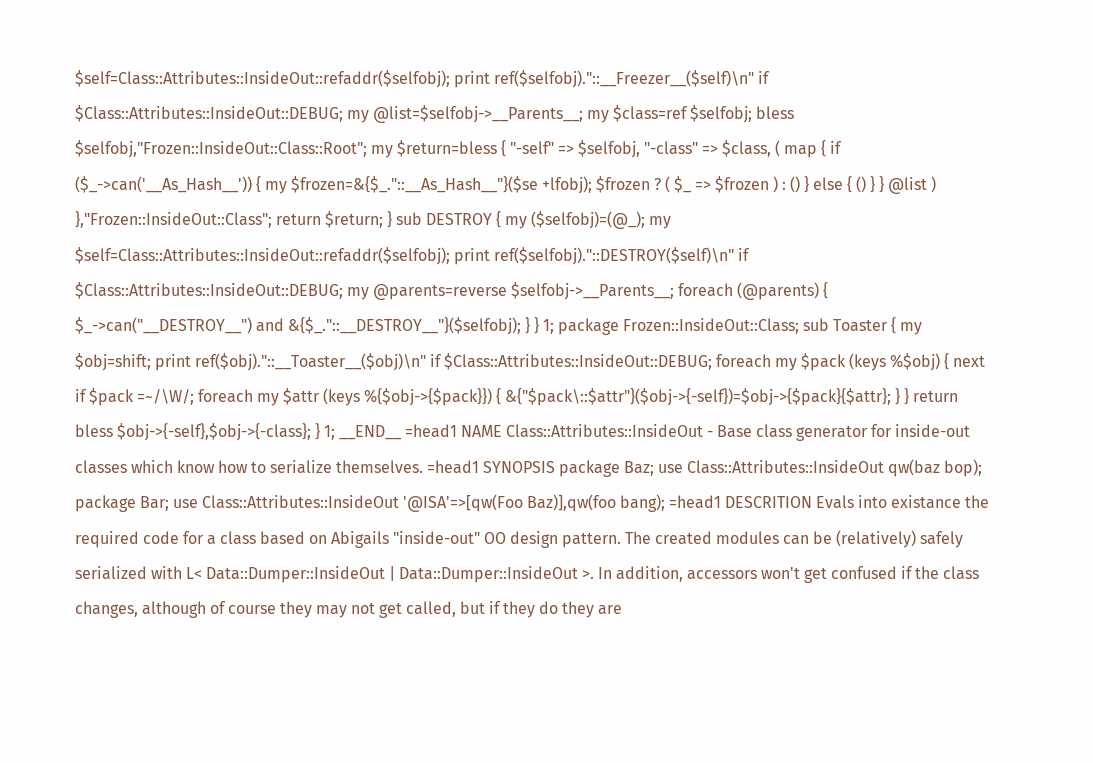$self=Class::Attributes::InsideOut::refaddr($selfobj); print ref($selfobj)."::__Freezer__($self)\n" if $Class::Attributes::InsideOut::DEBUG; my @list=$selfobj->__Parents__; my $class=ref $selfobj; bless $selfobj,"Frozen::InsideOut::Class::Root"; my $return=bless { "-self" => $selfobj, "-class" => $class, ( map { if ($_->can('__As_Hash__')) { my $frozen=&{$_."::__As_Hash__"}($se +lfobj); $frozen ? ( $_ => $frozen ) : () } else { () } } @list ) },"Frozen::InsideOut::Class"; return $return; } sub DESTROY { my ($selfobj)=(@_); my $self=Class::Attributes::InsideOut::refaddr($selfobj); print ref($selfobj)."::DESTROY($self)\n" if $Class::Attributes::InsideOut::DEBUG; my @parents=reverse $selfobj->__Parents__; foreach (@parents) { $_->can("__DESTROY__") and &{$_."::__DESTROY__"}($selfobj); } } 1; package Frozen::InsideOut::Class; sub Toaster { my $obj=shift; print ref($obj)."::__Toaster__($obj)\n" if $Class::Attributes::InsideOut::DEBUG; foreach my $pack (keys %$obj) { next if $pack =~/\W/; foreach my $attr (keys %{$obj->{$pack}}) { &{"$pack\::$attr"}($obj->{-self})=$obj->{$pack}{$attr}; } } return bless $obj->{-self},$obj->{-class}; } 1; __END__ =head1 NAME Class::Attributes::InsideOut - Base class generator for inside-out classes which know how to serialize themselves. =head1 SYNOPSIS package Baz; use Class::Attributes::InsideOut qw(baz bop); package Bar; use Class::Attributes::InsideOut '@ISA'=>[qw(Foo Baz)],qw(foo bang); =head1 DESCRITION Evals into existance the required code for a class based on Abigails "inside-out" OO design pattern. The created modules can be (relatively) safely serialized with L< Data::Dumper::InsideOut | Data::Dumper::InsideOut >. In addition, accessors won't get confused if the class changes, although of course they may not get called, but if they do they are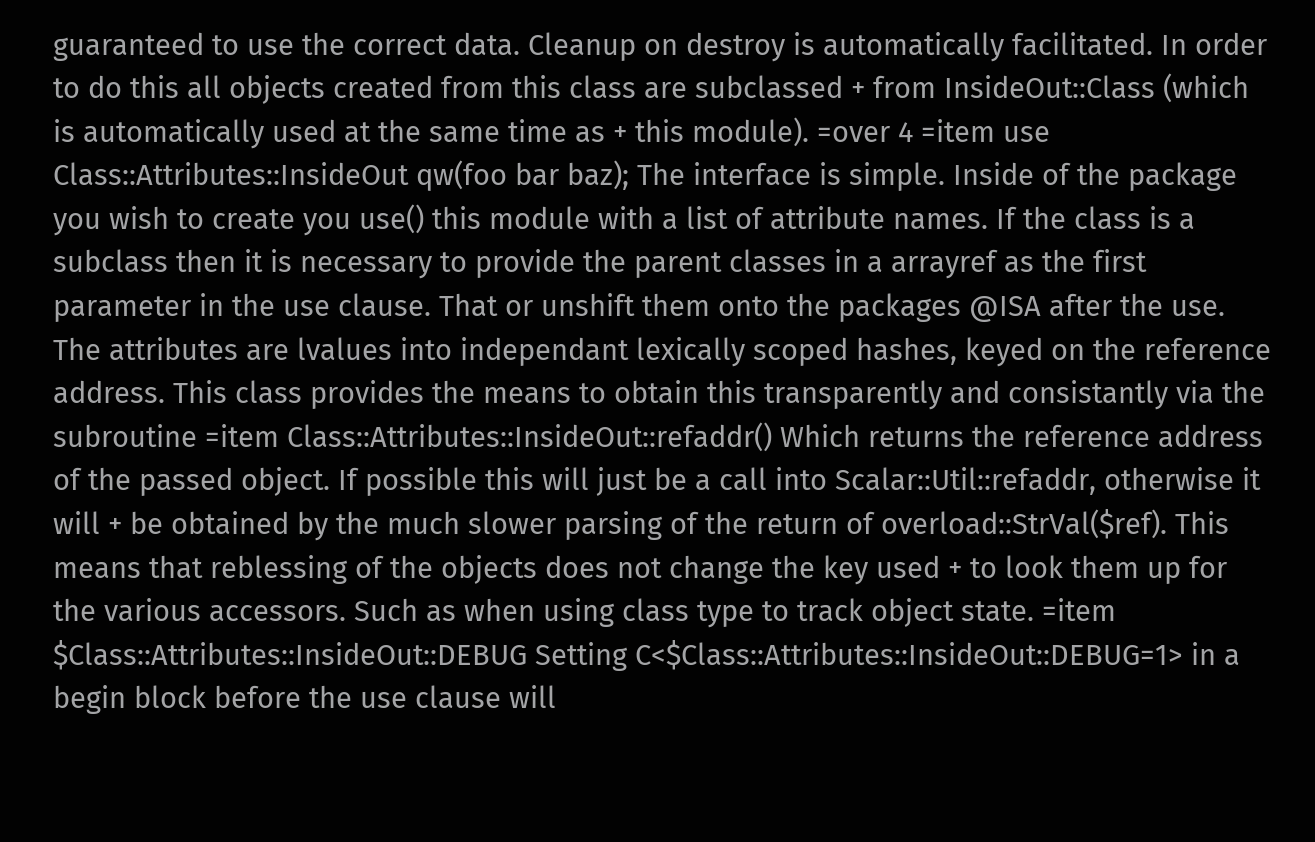guaranteed to use the correct data. Cleanup on destroy is automatically facilitated. In order to do this all objects created from this class are subclassed + from InsideOut::Class (which is automatically used at the same time as + this module). =over 4 =item use Class::Attributes::InsideOut qw(foo bar baz); The interface is simple. Inside of the package you wish to create you use() this module with a list of attribute names. If the class is a subclass then it is necessary to provide the parent classes in a arrayref as the first parameter in the use clause. That or unshift them onto the packages @ISA after the use. The attributes are lvalues into independant lexically scoped hashes, keyed on the reference address. This class provides the means to obtain this transparently and consistantly via the subroutine =item Class::Attributes::InsideOut::refaddr() Which returns the reference address of the passed object. If possible this will just be a call into Scalar::Util::refaddr, otherwise it will + be obtained by the much slower parsing of the return of overload::StrVal($ref). This means that reblessing of the objects does not change the key used + to look them up for the various accessors. Such as when using class type to track object state. =item $Class::Attributes::InsideOut::DEBUG Setting C<$Class::Attributes::InsideOut::DEBUG=1> in a begin block before the use clause will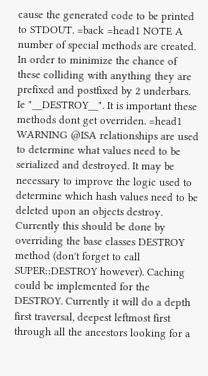cause the generated code to be printed to STDOUT. =back =head1 NOTE A number of special methods are created. In order to minimize the chance of these colliding with anything they are prefixed and postfixed by 2 underbars. Ie "__DESTROY__". It is important these methods dont get overriden. =head1 WARNING @ISA relationships are used to determine what values need to be serialized and destroyed. It may be necessary to improve the logic used to determine which hash values need to be deleted upon an objects destroy. Currently this should be done by overriding the base classes DESTROY method (don't forget to call SUPER::DESTROY however). Caching could be implemented for the DESTROY. Currently it will do a depth first traversal, deepest leftmost first through all the ancestors looking for a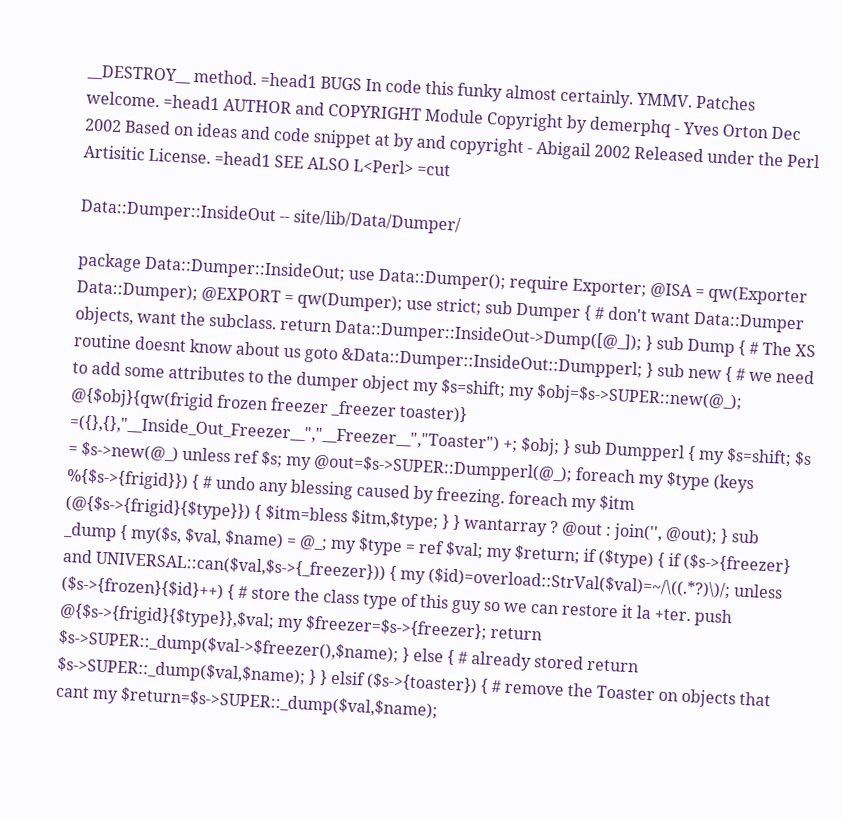__DESTROY__ method. =head1 BUGS In code this funky almost certainly. YMMV. Patches welcome. =head1 AUTHOR and COPYRIGHT Module Copyright by demerphq - Yves Orton Dec 2002 Based on ideas and code snippet at by and copyright - Abigail 2002 Released under the Perl Artisitic License. =head1 SEE ALSO L<Perl> =cut

Data::Dumper::InsideOut -- site/lib/Data/Dumper/

package Data::Dumper::InsideOut; use Data::Dumper(); require Exporter; @ISA = qw(Exporter Data::Dumper); @EXPORT = qw(Dumper); use strict; sub Dumper { # don't want Data::Dumper objects, want the subclass. return Data::Dumper::InsideOut->Dump([@_]); } sub Dump { # The XS routine doesnt know about us goto &Data::Dumper::InsideOut::Dumpperl; } sub new { # we need to add some attributes to the dumper object my $s=shift; my $obj=$s->SUPER::new(@_); @{$obj}{qw(frigid frozen freezer _freezer toaster)} =({},{},"__Inside_Out_Freezer__","__Freezer__","Toaster") +; $obj; } sub Dumpperl { my $s=shift; $s = $s->new(@_) unless ref $s; my @out=$s->SUPER::Dumpperl(@_); foreach my $type (keys %{$s->{frigid}}) { # undo any blessing caused by freezing. foreach my $itm (@{$s->{frigid}{$type}}) { $itm=bless $itm,$type; } } wantarray ? @out : join('', @out); } sub _dump { my($s, $val, $name) = @_; my $type = ref $val; my $return; if ($type) { if ($s->{freezer} and UNIVERSAL::can($val,$s->{_freezer})) { my ($id)=overload::StrVal($val)=~/\((.*?)\)/; unless ($s->{frozen}{$id}++) { # store the class type of this guy so we can restore it la +ter. push @{$s->{frigid}{$type}},$val; my $freezer=$s->{freezer}; return $s->SUPER::_dump($val->$freezer(),$name); } else { # already stored return $s->SUPER::_dump($val,$name); } } elsif ($s->{toaster}) { # remove the Toaster on objects that cant my $return=$s->SUPER::_dump($val,$name);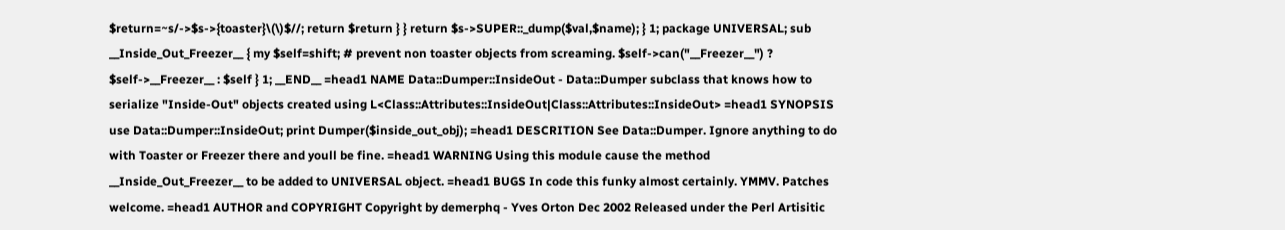$return=~s/->$s->{toaster}\(\)$//; return $return } } return $s->SUPER::_dump($val,$name); } 1; package UNIVERSAL; sub __Inside_Out_Freezer__ { my $self=shift; # prevent non toaster objects from screaming. $self->can("__Freezer__") ? $self->__Freezer__ : $self } 1; __END__ =head1 NAME Data::Dumper::InsideOut - Data::Dumper subclass that knows how to serialize "Inside-Out" objects created using L<Class::Attributes::InsideOut|Class::Attributes::InsideOut> =head1 SYNOPSIS use Data::Dumper::InsideOut; print Dumper($inside_out_obj); =head1 DESCRITION See Data::Dumper. Ignore anything to do with Toaster or Freezer there and youll be fine. =head1 WARNING Using this module cause the method __Inside_Out_Freezer__ to be added to UNIVERSAL object. =head1 BUGS In code this funky almost certainly. YMMV. Patches welcome. =head1 AUTHOR and COPYRIGHT Copyright by demerphq - Yves Orton Dec 2002 Released under the Perl Artisitic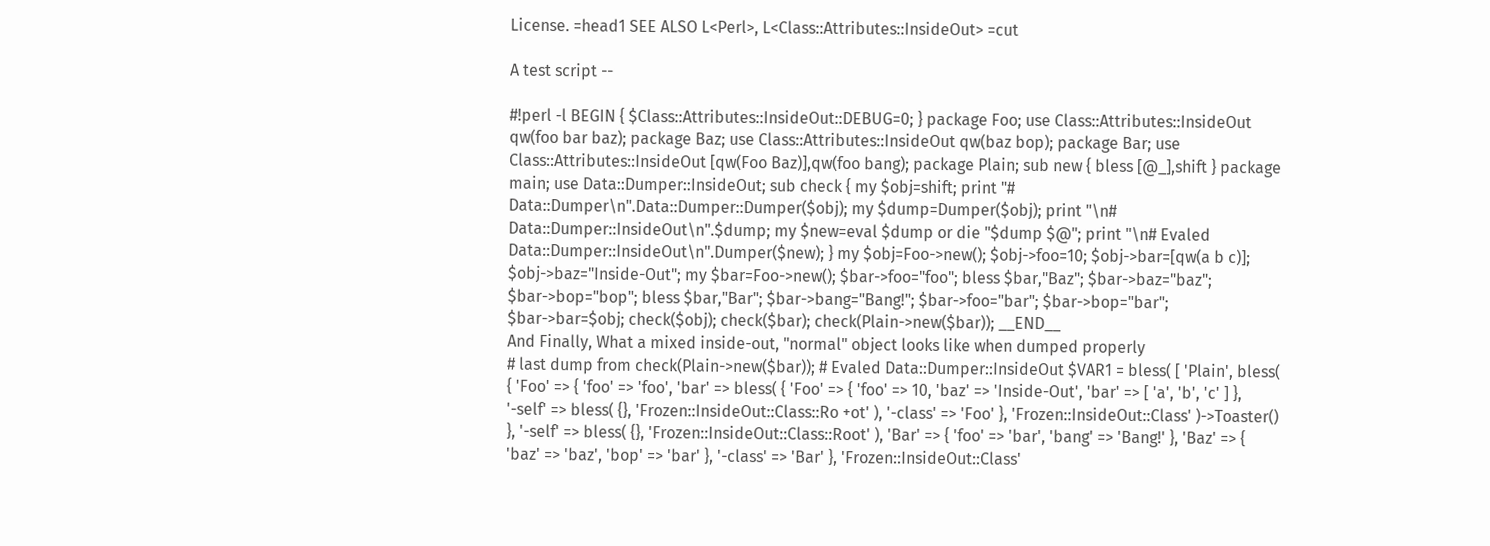License. =head1 SEE ALSO L<Perl>, L<Class::Attributes::InsideOut> =cut

A test script --

#!perl -l BEGIN { $Class::Attributes::InsideOut::DEBUG=0; } package Foo; use Class::Attributes::InsideOut qw(foo bar baz); package Baz; use Class::Attributes::InsideOut qw(baz bop); package Bar; use Class::Attributes::InsideOut [qw(Foo Baz)],qw(foo bang); package Plain; sub new { bless [@_],shift } package main; use Data::Dumper::InsideOut; sub check { my $obj=shift; print "# Data::Dumper\n".Data::Dumper::Dumper($obj); my $dump=Dumper($obj); print "\n# Data::Dumper::InsideOut\n".$dump; my $new=eval $dump or die "$dump $@"; print "\n# Evaled Data::Dumper::InsideOut\n".Dumper($new); } my $obj=Foo->new(); $obj->foo=10; $obj->bar=[qw(a b c)]; $obj->baz="Inside-Out"; my $bar=Foo->new(); $bar->foo="foo"; bless $bar,"Baz"; $bar->baz="baz"; $bar->bop="bop"; bless $bar,"Bar"; $bar->bang="Bang!"; $bar->foo="bar"; $bar->bop="bar"; $bar->bar=$obj; check($obj); check($bar); check(Plain->new($bar)); __END__
And Finally, What a mixed inside-out, "normal" object looks like when dumped properly
# last dump from check(Plain->new($bar)); # Evaled Data::Dumper::InsideOut $VAR1 = bless( [ 'Plain', bless( { 'Foo' => { 'foo' => 'foo', 'bar' => bless( { 'Foo' => { 'foo' => 10, 'baz' => 'Inside-Out', 'bar' => [ 'a', 'b', 'c' ] }, '-self' => bless( {}, 'Frozen::InsideOut::Class::Ro +ot' ), '-class' => 'Foo' }, 'Frozen::InsideOut::Class' )->Toaster() }, '-self' => bless( {}, 'Frozen::InsideOut::Class::Root' ), 'Bar' => { 'foo' => 'bar', 'bang' => 'Bang!' }, 'Baz' => { 'baz' => 'baz', 'bop' => 'bar' }, '-class' => 'Bar' }, 'Frozen::InsideOut::Class'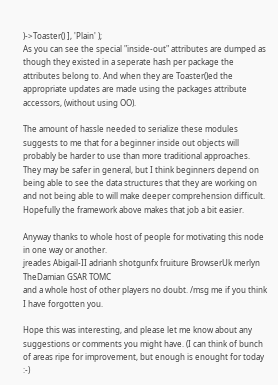)->Toaster() ], 'Plain' );
As you can see the special "inside-out" attributes are dumped as though they existed in a seperate hash per package the attributes belong to. And when they are Toaster()ed the appropriate updates are made using the packages attribute accessors, (without using OO).

The amount of hassle needed to serialize these modules suggests to me that for a beginner inside out objects will probably be harder to use than more traditional approaches. They may be safer in general, but I think beginners depend on being able to see the data structures that they are working on and not being able to will make deeper comprehension difficult. Hopefully the framework above makes that job a bit easier.

Anyway thanks to whole host of people for motivating this node in one way or another.
jreades Abigail-II adrianh shotgunfx fruiture BrowserUk merlyn TheDamian GSAR TOMC
and a whole host of other players no doubt. /msg me if you think I have forgotten you.

Hope this was interesting, and please let me know about any suggestions or comments you might have. (I can think of bunch of areas ripe for improvement, but enough is enought for today :-)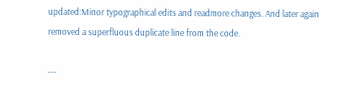updated:Minor typographical edits and readmore changes. And later again removed a superfluous duplicate line from the code.

---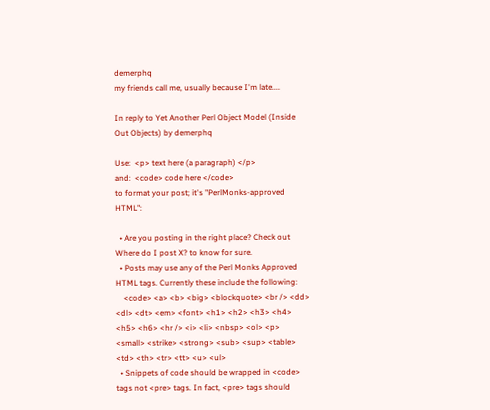demerphq
my friends call me, usually because I'm late....

In reply to Yet Another Perl Object Model (Inside Out Objects) by demerphq

Use:  <p> text here (a paragraph) </p>
and:  <code> code here </code>
to format your post; it's "PerlMonks-approved HTML":

  • Are you posting in the right place? Check out Where do I post X? to know for sure.
  • Posts may use any of the Perl Monks Approved HTML tags. Currently these include the following:
    <code> <a> <b> <big> <blockquote> <br /> <dd> <dl> <dt> <em> <font> <h1> <h2> <h3> <h4> <h5> <h6> <hr /> <i> <li> <nbsp> <ol> <p> <small> <strike> <strong> <sub> <sup> <table> <td> <th> <tr> <tt> <u> <ul>
  • Snippets of code should be wrapped in <code> tags not <pre> tags. In fact, <pre> tags should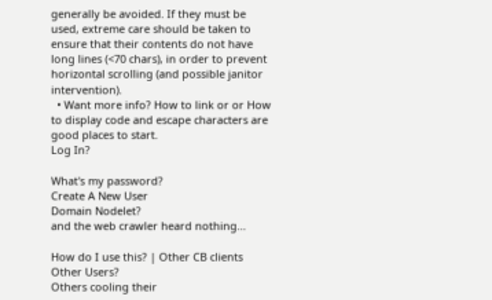generally be avoided. If they must be used, extreme care should be taken to ensure that their contents do not have long lines (<70 chars), in order to prevent horizontal scrolling (and possible janitor intervention).
  • Want more info? How to link or or How to display code and escape characters are good places to start.
Log In?

What's my password?
Create A New User
Domain Nodelet?
and the web crawler heard nothing...

How do I use this? | Other CB clients
Other Users?
Others cooling their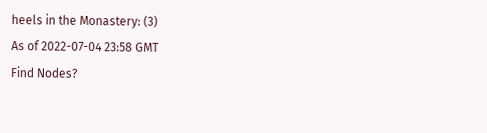heels in the Monastery: (3)
As of 2022-07-04 23:58 GMT
Find Nodes?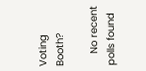Voting Booth?

    No recent polls found